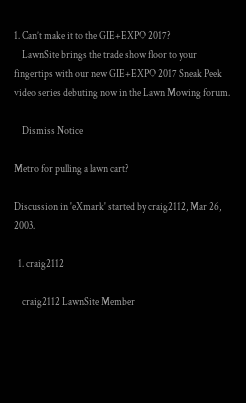1. Can’t make it to the GIE+EXPO 2017?
    LawnSite brings the trade show floor to your fingertips with our new GIE+EXPO 2017 Sneak Peek video series debuting now in the Lawn Mowing forum.

    Dismiss Notice

Metro for pulling a lawn cart?

Discussion in 'eXmark' started by craig2112, Mar 26, 2003.

  1. craig2112

    craig2112 LawnSite Member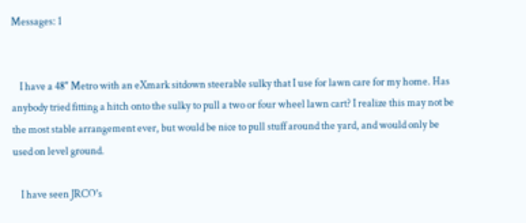Messages: 1


    I have a 48" Metro with an eXmark sitdown steerable sulky that I use for lawn care for my home. Has anybody tried fitting a hitch onto the sulky to pull a two or four wheel lawn cart? I realize this may not be the most stable arrangement ever, but would be nice to pull stuff around the yard, and would only be used on level ground.

    I have seen JRCO's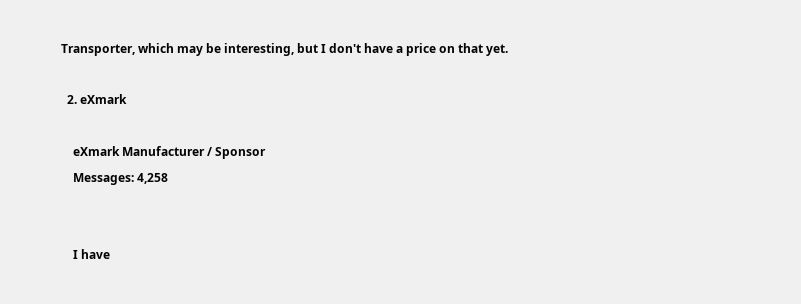Transporter, which may be interesting, but I don't have a price on that yet.

  2. eXmark

    eXmark Manufacturer / Sponsor
    Messages: 4,258


    I have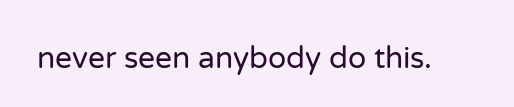never seen anybody do this.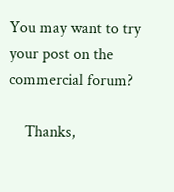You may want to try your post on the commercial forum?

    Thanks,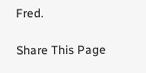Fred.

Share This Page